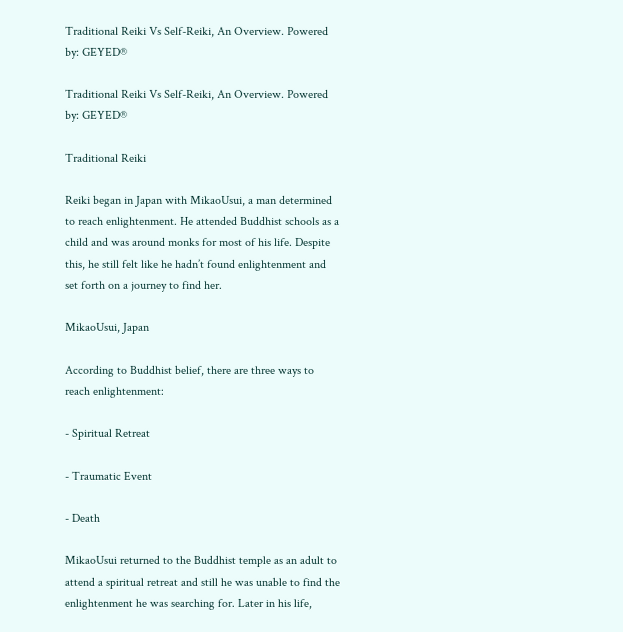Traditional Reiki Vs Self-Reiki, An Overview. Powered by: GEYED®

Traditional Reiki Vs Self-Reiki, An Overview. Powered by: GEYED®

Traditional Reiki

Reiki began in Japan with MikaoUsui, a man determined to reach enlightenment. He attended Buddhist schools as a child and was around monks for most of his life. Despite this, he still felt like he hadn’t found enlightenment and set forth on a journey to find her.

MikaoUsui, Japan

According to Buddhist belief, there are three ways to reach enlightenment:

- Spiritual Retreat

- Traumatic Event

- Death

MikaoUsui returned to the Buddhist temple as an adult to attend a spiritual retreat and still he was unable to find the enlightenment he was searching for. Later in his life,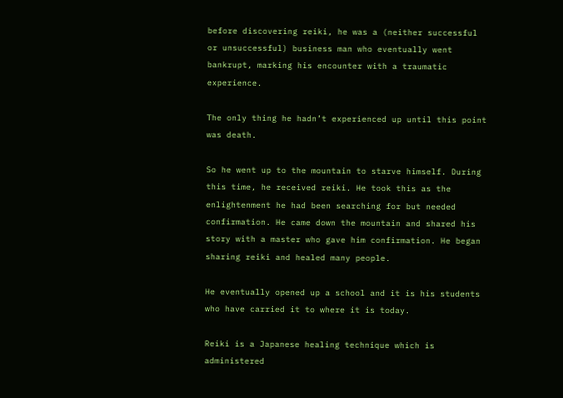before discovering reiki, he was a (neither successful or unsuccessful) business man who eventually went bankrupt, marking his encounter with a traumatic experience.

The only thing he hadn’t experienced up until this point was death.

So he went up to the mountain to starve himself. During this time, he received reiki. He took this as the enlightenment he had been searching for but needed confirmation. He came down the mountain and shared his story with a master who gave him confirmation. He began sharing reiki and healed many people.

He eventually opened up a school and it is his students who have carried it to where it is today.

Reiki is a Japanese healing technique which is administered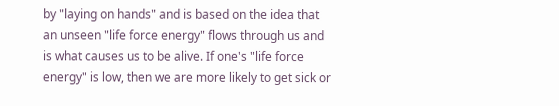by "laying on hands" and is based on the idea that an unseen "life force energy" flows through us and is what causes us to be alive. If one's "life force energy" is low, then we are more likely to get sick or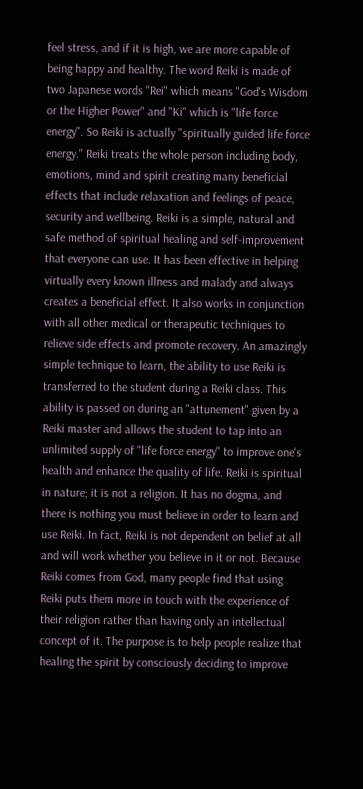feel stress, and if it is high, we are more capable of being happy and healthy. The word Reiki is made of two Japanese words "Rei" which means "God's Wisdom or the Higher Power" and "Ki" which is "life force energy". So Reiki is actually "spiritually guided life force energy." Reiki treats the whole person including body, emotions, mind and spirit creating many beneficial effects that include relaxation and feelings of peace, security and wellbeing. Reiki is a simple, natural and safe method of spiritual healing and self-improvement that everyone can use. It has been effective in helping virtually every known illness and malady and always creates a beneficial effect. It also works in conjunction with all other medical or therapeutic techniques to relieve side effects and promote recovery. An amazingly simple technique to learn, the ability to use Reiki is transferred to the student during a Reiki class. This ability is passed on during an "attunement" given by a Reiki master and allows the student to tap into an unlimited supply of "life force energy" to improve one's health and enhance the quality of life. Reiki is spiritual in nature; it is not a religion. It has no dogma, and there is nothing you must believe in order to learn and use Reiki. In fact, Reiki is not dependent on belief at all and will work whether you believe in it or not. Because Reiki comes from God, many people find that using Reiki puts them more in touch with the experience of their religion rather than having only an intellectual concept of it. The purpose is to help people realize that healing the spirit by consciously deciding to improve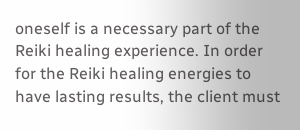oneself is a necessary part of the Reiki healing experience. In order for the Reiki healing energies to have lasting results, the client must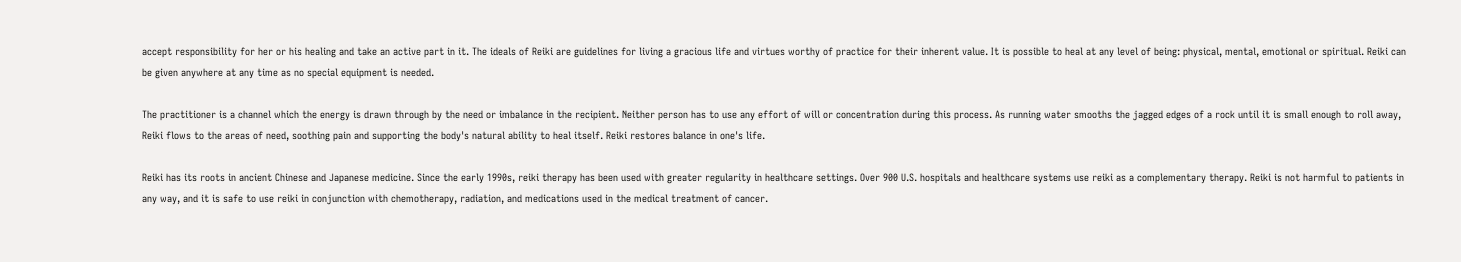accept responsibility for her or his healing and take an active part in it. The ideals of Reiki are guidelines for living a gracious life and virtues worthy of practice for their inherent value. It is possible to heal at any level of being: physical, mental, emotional or spiritual. Reiki can be given anywhere at any time as no special equipment is needed.

The practitioner is a channel which the energy is drawn through by the need or imbalance in the recipient. Neither person has to use any effort of will or concentration during this process. As running water smooths the jagged edges of a rock until it is small enough to roll away, Reiki flows to the areas of need, soothing pain and supporting the body's natural ability to heal itself. Reiki restores balance in one's life.

Reiki has its roots in ancient Chinese and Japanese medicine. Since the early 1990s, reiki therapy has been used with greater regularity in healthcare settings. Over 900 U.S. hospitals and healthcare systems use reiki as a complementary therapy. Reiki is not harmful to patients in any way, and it is safe to use reiki in conjunction with chemotherapy, radiation, and medications used in the medical treatment of cancer.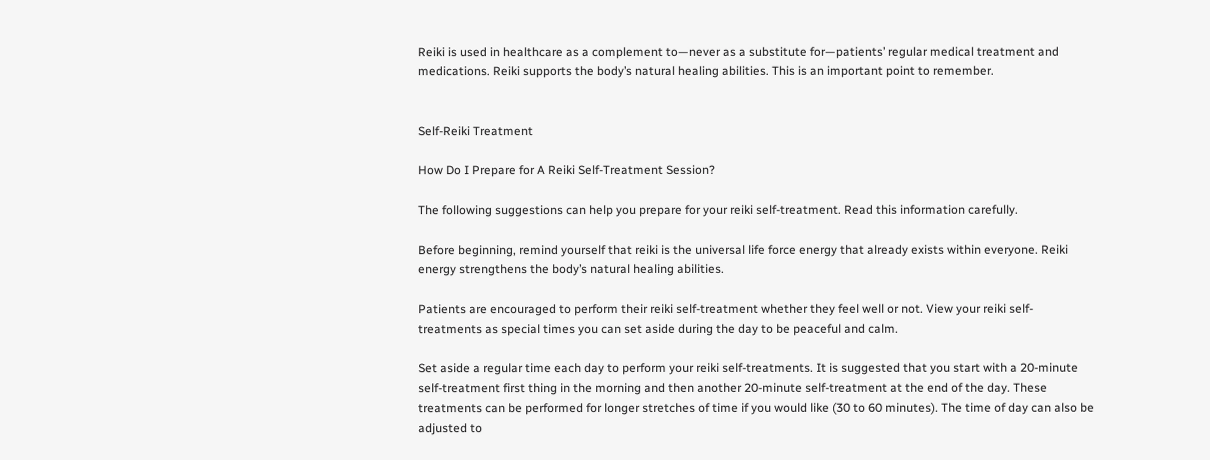Reiki is used in healthcare as a complement to—never as a substitute for—patients’ regular medical treatment and medications. Reiki supports the body’s natural healing abilities. This is an important point to remember.


Self-Reiki Treatment

How Do I Prepare for A Reiki Self-Treatment Session?

The following suggestions can help you prepare for your reiki self-treatment. Read this information carefully.

Before beginning, remind yourself that reiki is the universal life force energy that already exists within everyone. Reiki energy strengthens the body’s natural healing abilities.

Patients are encouraged to perform their reiki self-treatment whether they feel well or not. View your reiki self-treatments as special times you can set aside during the day to be peaceful and calm.

Set aside a regular time each day to perform your reiki self-treatments. It is suggested that you start with a 20-minute self-treatment first thing in the morning and then another 20-minute self-treatment at the end of the day. These treatments can be performed for longer stretches of time if you would like (30 to 60 minutes). The time of day can also be adjusted to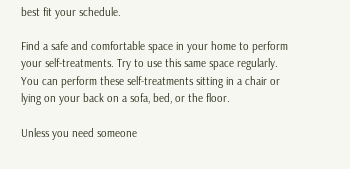best fit your schedule.

Find a safe and comfortable space in your home to perform your self-treatments. Try to use this same space regularly. You can perform these self-treatments sitting in a chair or lying on your back on a sofa, bed, or the floor.

Unless you need someone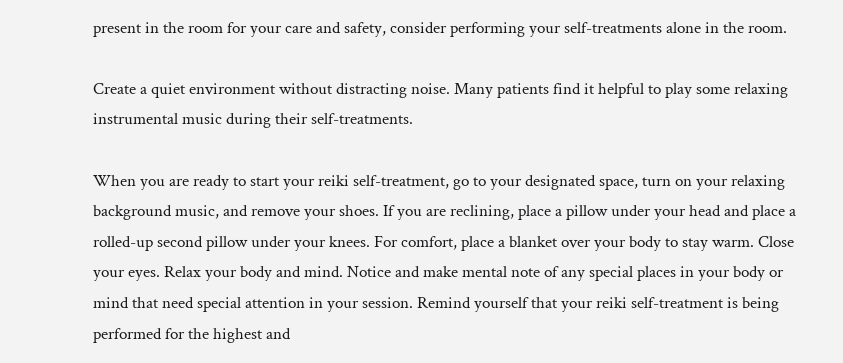present in the room for your care and safety, consider performing your self-treatments alone in the room.

Create a quiet environment without distracting noise. Many patients find it helpful to play some relaxing instrumental music during their self-treatments.

When you are ready to start your reiki self-treatment, go to your designated space, turn on your relaxing background music, and remove your shoes. If you are reclining, place a pillow under your head and place a rolled-up second pillow under your knees. For comfort, place a blanket over your body to stay warm. Close your eyes. Relax your body and mind. Notice and make mental note of any special places in your body or mind that need special attention in your session. Remind yourself that your reiki self-treatment is being performed for the highest and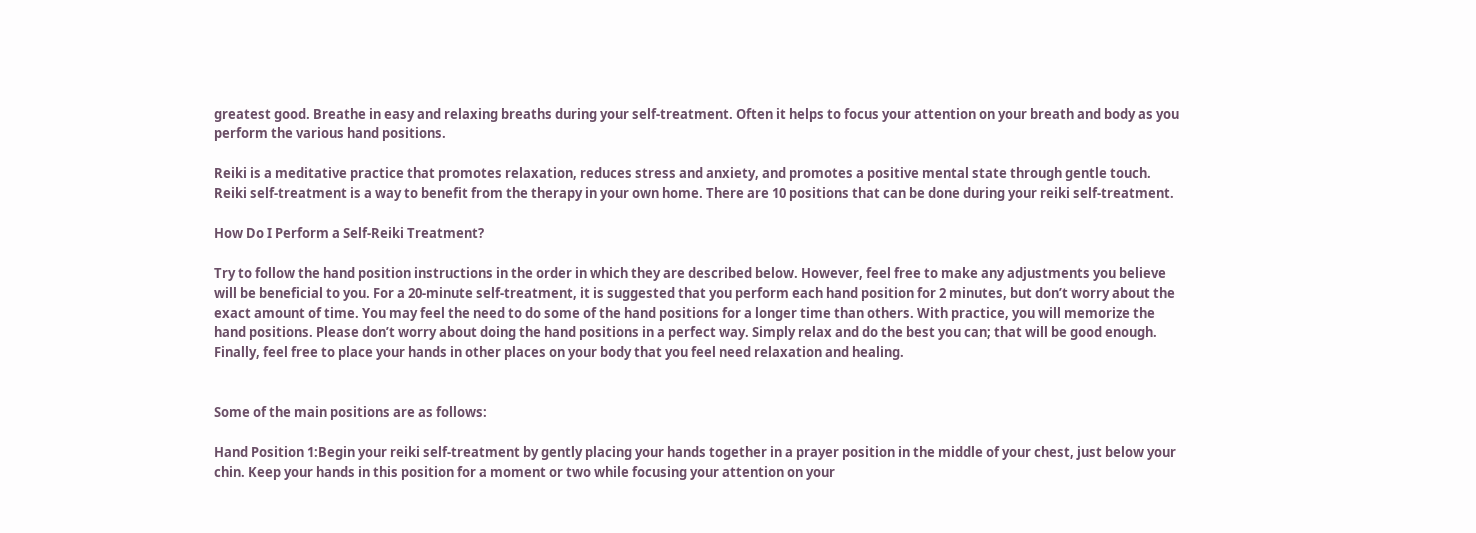greatest good. Breathe in easy and relaxing breaths during your self-treatment. Often it helps to focus your attention on your breath and body as you perform the various hand positions.

Reiki is a meditative practice that promotes relaxation, reduces stress and anxiety, and promotes a positive mental state through gentle touch. Reiki self-treatment is a way to benefit from the therapy in your own home. There are 10 positions that can be done during your reiki self-treatment.

How Do I Perform a Self-Reiki Treatment?

Try to follow the hand position instructions in the order in which they are described below. However, feel free to make any adjustments you believe will be beneficial to you. For a 20-minute self-treatment, it is suggested that you perform each hand position for 2 minutes, but don’t worry about the exact amount of time. You may feel the need to do some of the hand positions for a longer time than others. With practice, you will memorize the hand positions. Please don’t worry about doing the hand positions in a perfect way. Simply relax and do the best you can; that will be good enough. Finally, feel free to place your hands in other places on your body that you feel need relaxation and healing.


Some of the main positions are as follows:

Hand Position 1:Begin your reiki self-treatment by gently placing your hands together in a prayer position in the middle of your chest, just below your chin. Keep your hands in this position for a moment or two while focusing your attention on your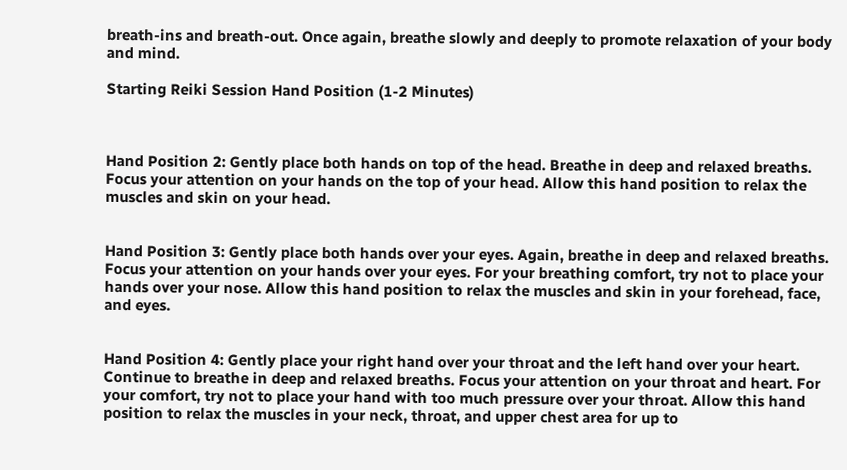breath-ins and breath-out. Once again, breathe slowly and deeply to promote relaxation of your body and mind.

Starting Reiki Session Hand Position (1-2 Minutes)



Hand Position 2: Gently place both hands on top of the head. Breathe in deep and relaxed breaths. Focus your attention on your hands on the top of your head. Allow this hand position to relax the muscles and skin on your head.


Hand Position 3: Gently place both hands over your eyes. Again, breathe in deep and relaxed breaths. Focus your attention on your hands over your eyes. For your breathing comfort, try not to place your hands over your nose. Allow this hand position to relax the muscles and skin in your forehead, face, and eyes.


Hand Position 4: Gently place your right hand over your throat and the left hand over your heart. Continue to breathe in deep and relaxed breaths. Focus your attention on your throat and heart. For your comfort, try not to place your hand with too much pressure over your throat. Allow this hand position to relax the muscles in your neck, throat, and upper chest area for up to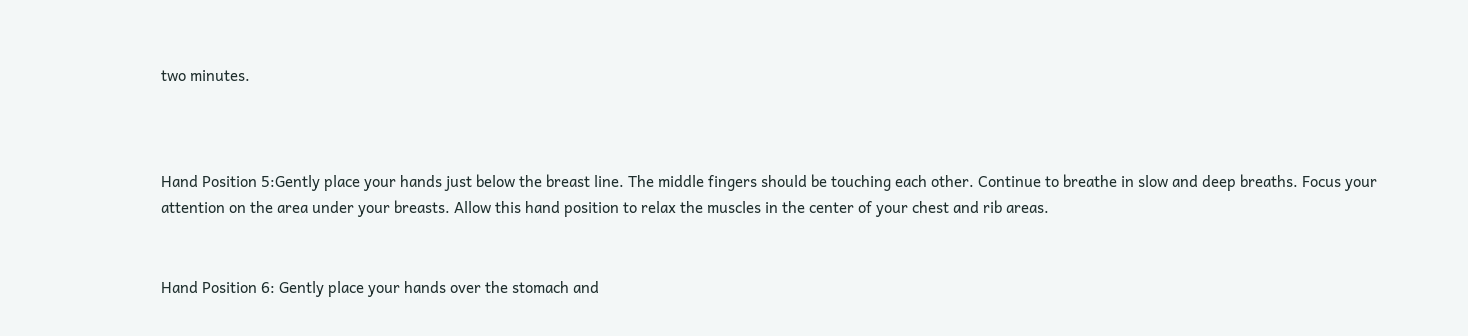two minutes.



Hand Position 5:Gently place your hands just below the breast line. The middle fingers should be touching each other. Continue to breathe in slow and deep breaths. Focus your attention on the area under your breasts. Allow this hand position to relax the muscles in the center of your chest and rib areas.


Hand Position 6: Gently place your hands over the stomach and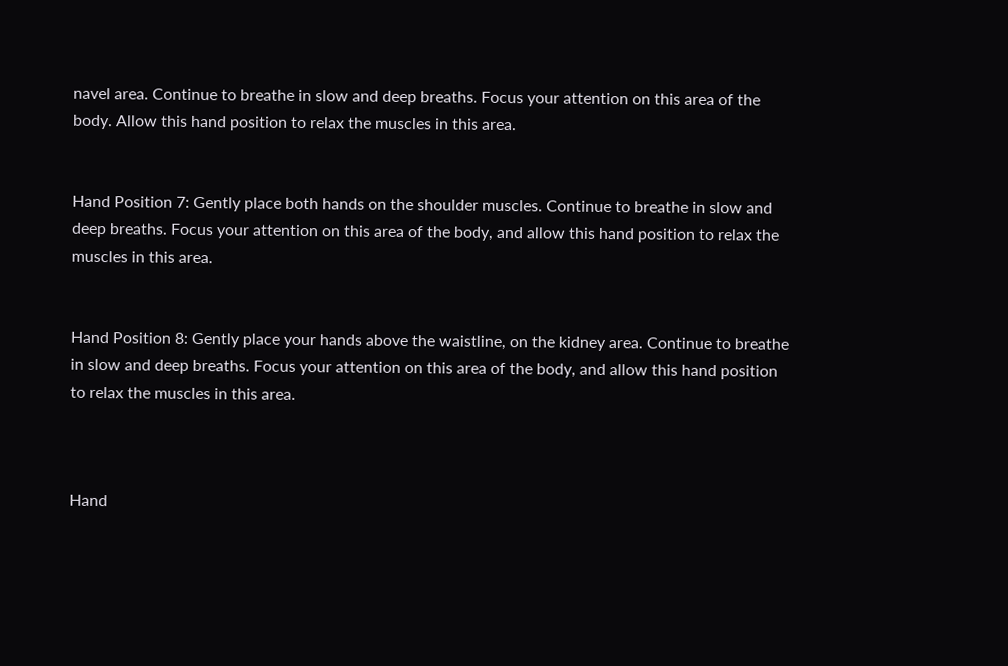navel area. Continue to breathe in slow and deep breaths. Focus your attention on this area of the body. Allow this hand position to relax the muscles in this area.


Hand Position 7: Gently place both hands on the shoulder muscles. Continue to breathe in slow and deep breaths. Focus your attention on this area of the body, and allow this hand position to relax the muscles in this area.


Hand Position 8: Gently place your hands above the waistline, on the kidney area. Continue to breathe in slow and deep breaths. Focus your attention on this area of the body, and allow this hand position to relax the muscles in this area.



Hand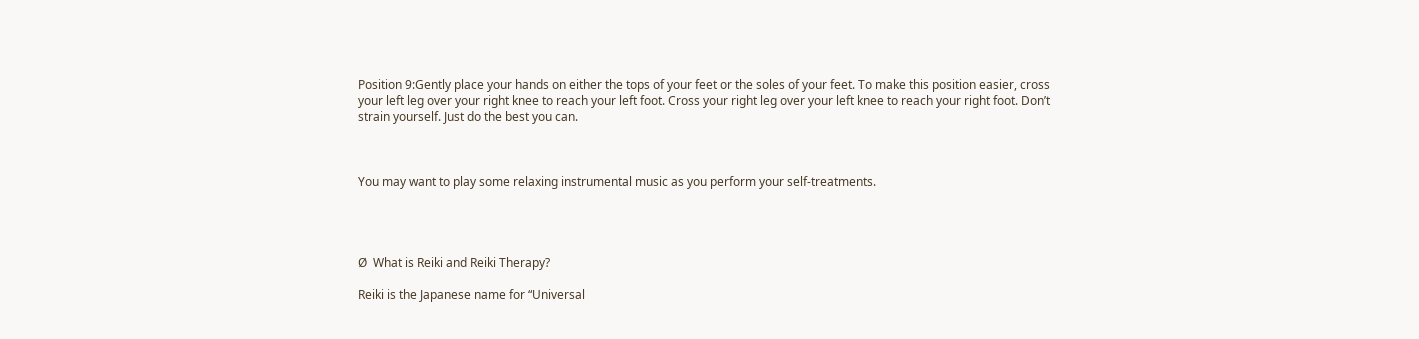Position 9:Gently place your hands on either the tops of your feet or the soles of your feet. To make this position easier, cross your left leg over your right knee to reach your left foot. Cross your right leg over your left knee to reach your right foot. Don’t strain yourself. Just do the best you can.



You may want to play some relaxing instrumental music as you perform your self-treatments.




Ø  What is Reiki and Reiki Therapy?

Reiki is the Japanese name for “Universal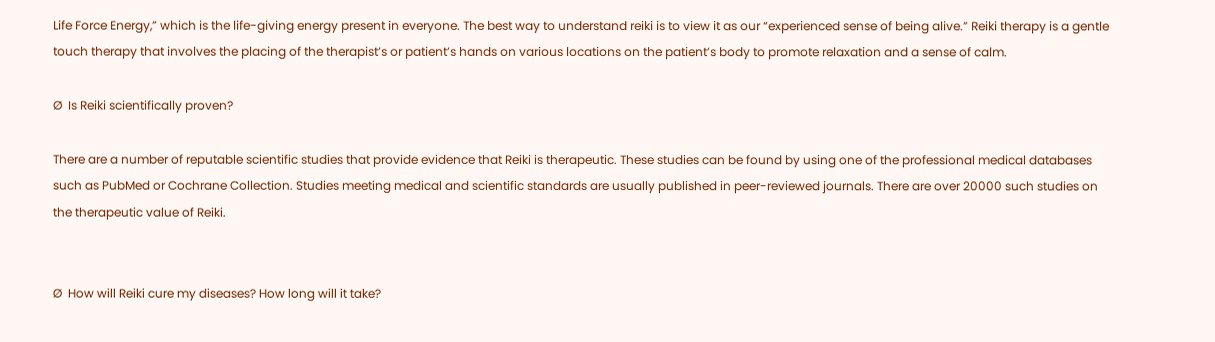Life Force Energy,” which is the life-giving energy present in everyone. The best way to understand reiki is to view it as our “experienced sense of being alive.” Reiki therapy is a gentle touch therapy that involves the placing of the therapist’s or patient’s hands on various locations on the patient’s body to promote relaxation and a sense of calm.

Ø  Is Reiki scientifically proven?

There are a number of reputable scientific studies that provide evidence that Reiki is therapeutic. These studies can be found by using one of the professional medical databases such as PubMed or Cochrane Collection. Studies meeting medical and scientific standards are usually published in peer-reviewed journals. There are over 20000 such studies on the therapeutic value of Reiki.


Ø  How will Reiki cure my diseases? How long will it take?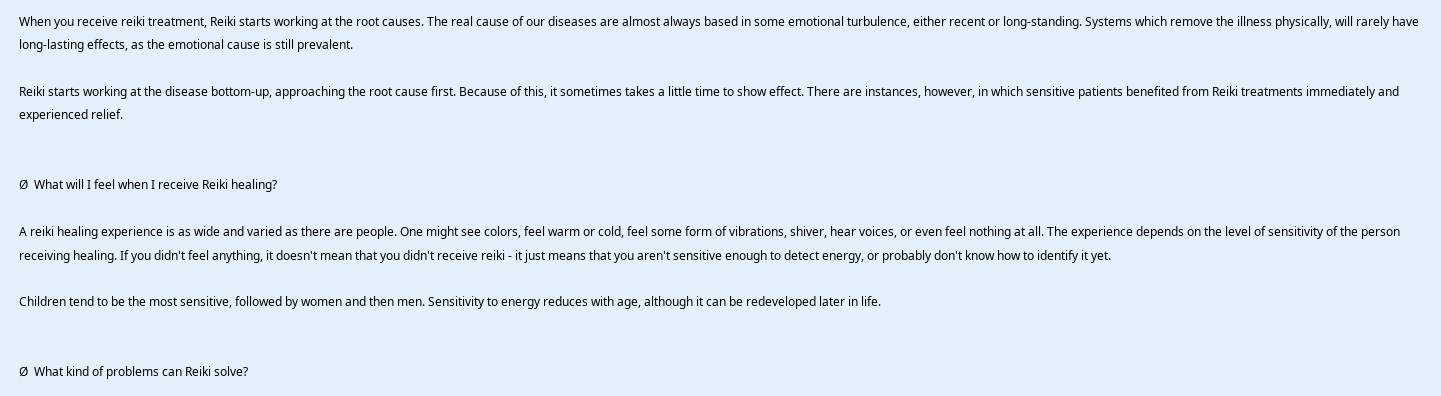When you receive reiki treatment, Reiki starts working at the root causes. The real cause of our diseases are almost always based in some emotional turbulence, either recent or long-standing. Systems which remove the illness physically, will rarely have long-lasting effects, as the emotional cause is still prevalent.

Reiki starts working at the disease bottom-up, approaching the root cause first. Because of this, it sometimes takes a little time to show effect. There are instances, however, in which sensitive patients benefited from Reiki treatments immediately and experienced relief.


Ø  What will I feel when I receive Reiki healing?

A reiki healing experience is as wide and varied as there are people. One might see colors, feel warm or cold, feel some form of vibrations, shiver, hear voices, or even feel nothing at all. The experience depends on the level of sensitivity of the person receiving healing. If you didn't feel anything, it doesn't mean that you didn't receive reiki - it just means that you aren't sensitive enough to detect energy, or probably don't know how to identify it yet.

Children tend to be the most sensitive, followed by women and then men. Sensitivity to energy reduces with age, although it can be redeveloped later in life.


Ø  What kind of problems can Reiki solve?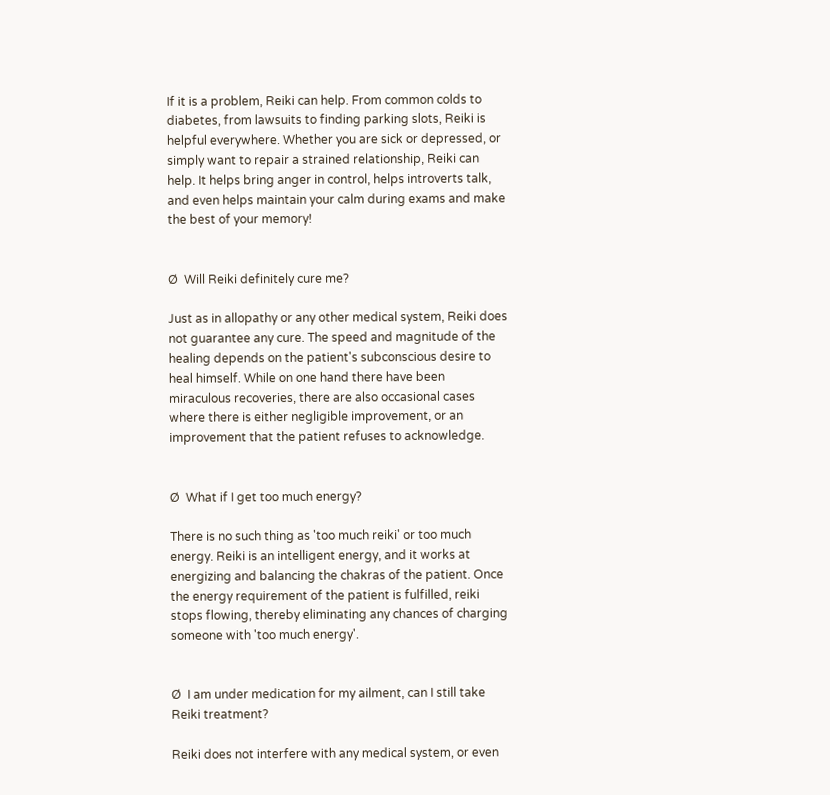If it is a problem, Reiki can help. From common colds to diabetes, from lawsuits to finding parking slots, Reiki is helpful everywhere. Whether you are sick or depressed, or simply want to repair a strained relationship, Reiki can help. It helps bring anger in control, helps introverts talk, and even helps maintain your calm during exams and make the best of your memory!


Ø  Will Reiki definitely cure me?

Just as in allopathy or any other medical system, Reiki does not guarantee any cure. The speed and magnitude of the healing depends on the patient's subconscious desire to heal himself. While on one hand there have been miraculous recoveries, there are also occasional cases where there is either negligible improvement, or an improvement that the patient refuses to acknowledge.


Ø  What if I get too much energy?

There is no such thing as 'too much reiki' or too much energy. Reiki is an intelligent energy, and it works at energizing and balancing the chakras of the patient. Once the energy requirement of the patient is fulfilled, reiki stops flowing, thereby eliminating any chances of charging someone with 'too much energy'.


Ø  I am under medication for my ailment, can I still take Reiki treatment?

Reiki does not interfere with any medical system, or even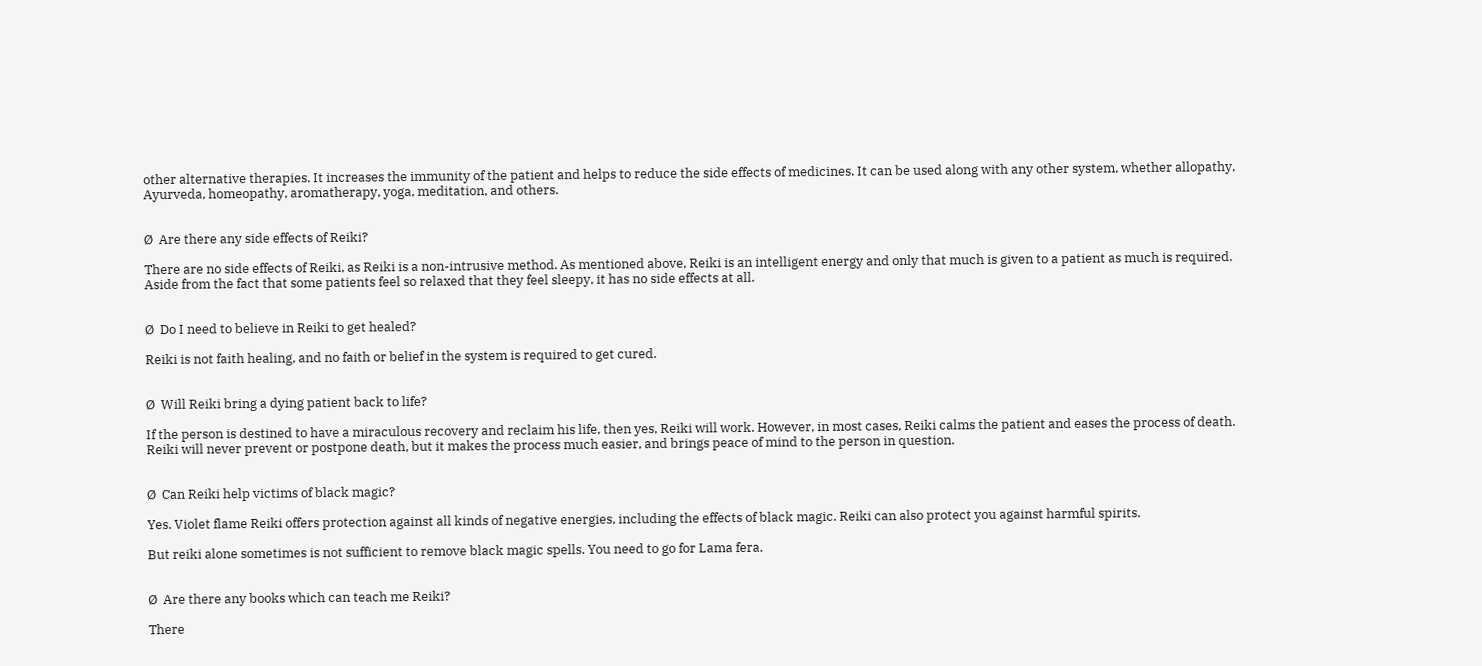other alternative therapies. It increases the immunity of the patient and helps to reduce the side effects of medicines. It can be used along with any other system, whether allopathy, Ayurveda, homeopathy, aromatherapy, yoga, meditation, and others.


Ø  Are there any side effects of Reiki?

There are no side effects of Reiki, as Reiki is a non-intrusive method. As mentioned above, Reiki is an intelligent energy and only that much is given to a patient as much is required. Aside from the fact that some patients feel so relaxed that they feel sleepy, it has no side effects at all.


Ø  Do I need to believe in Reiki to get healed?

Reiki is not faith healing, and no faith or belief in the system is required to get cured.


Ø  Will Reiki bring a dying patient back to life?

If the person is destined to have a miraculous recovery and reclaim his life, then yes, Reiki will work. However, in most cases, Reiki calms the patient and eases the process of death. Reiki will never prevent or postpone death, but it makes the process much easier, and brings peace of mind to the person in question.


Ø  Can Reiki help victims of black magic?

Yes. Violet flame Reiki offers protection against all kinds of negative energies, including the effects of black magic. Reiki can also protect you against harmful spirits.

But reiki alone sometimes is not sufficient to remove black magic spells. You need to go for Lama fera.


Ø  Are there any books which can teach me Reiki?

There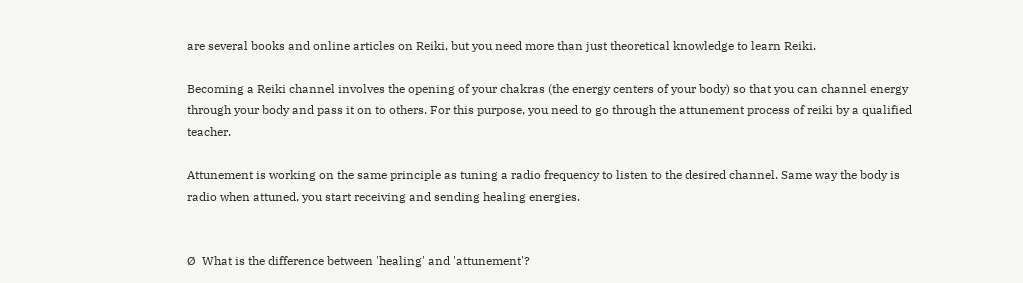are several books and online articles on Reiki, but you need more than just theoretical knowledge to learn Reiki.

Becoming a Reiki channel involves the opening of your chakras (the energy centers of your body) so that you can channel energy through your body and pass it on to others. For this purpose, you need to go through the attunement process of reiki by a qualified teacher.

Attunement is working on the same principle as tuning a radio frequency to listen to the desired channel. Same way the body is radio when attuned, you start receiving and sending healing energies.


Ø  What is the difference between 'healing' and 'attunement'?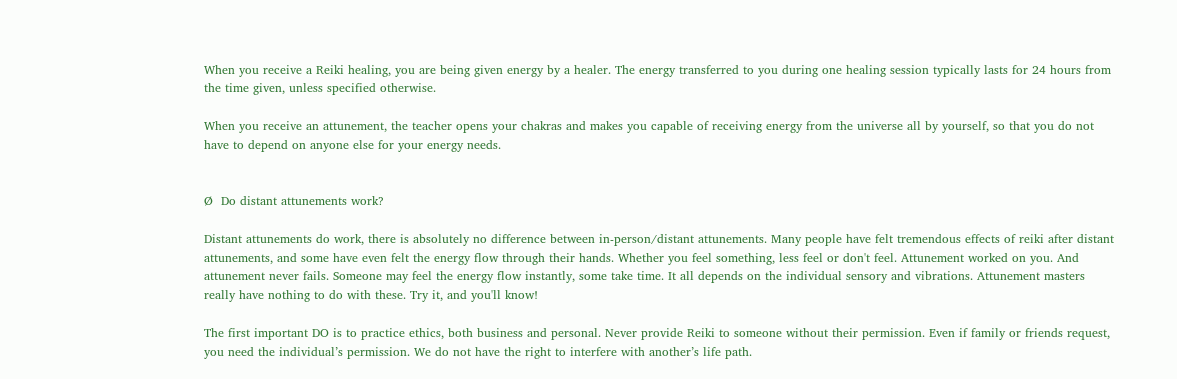When you receive a Reiki healing, you are being given energy by a healer. The energy transferred to you during one healing session typically lasts for 24 hours from the time given, unless specified otherwise.

When you receive an attunement, the teacher opens your chakras and makes you capable of receiving energy from the universe all by yourself, so that you do not have to depend on anyone else for your energy needs.


Ø  Do distant attunements work?

Distant attunements do work, there is absolutely no difference between in-person/distant attunements. Many people have felt tremendous effects of reiki after distant attunements, and some have even felt the energy flow through their hands. Whether you feel something, less feel or don't feel. Attunement worked on you. And attunement never fails. Someone may feel the energy flow instantly, some take time. It all depends on the individual sensory and vibrations. Attunement masters really have nothing to do with these. Try it, and you'll know!

The first important DO is to practice ethics, both business and personal. Never provide Reiki to someone without their permission. Even if family or friends request, you need the individual’s permission. We do not have the right to interfere with another’s life path.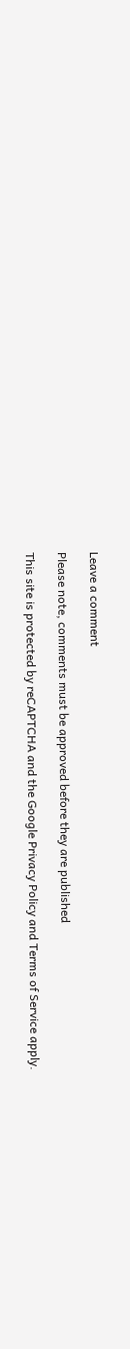Leave a comment

Please note, comments must be approved before they are published

This site is protected by reCAPTCHA and the Google Privacy Policy and Terms of Service apply.